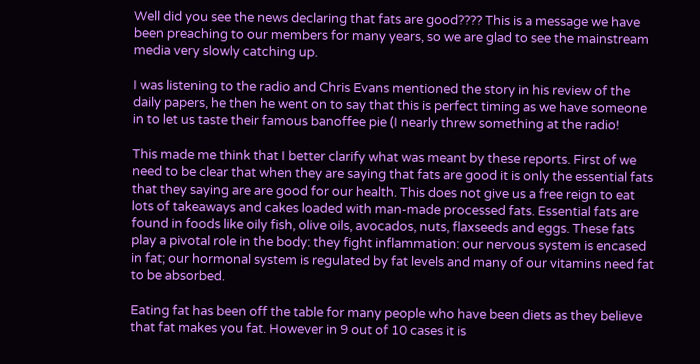Well did you see the news declaring that fats are good???? This is a message we have been preaching to our members for many years, so we are glad to see the mainstream media very slowly catching up.

I was listening to the radio and Chris Evans mentioned the story in his review of the daily papers, he then he went on to say that this is perfect timing as we have someone in to let us taste their famous banoffee pie (I nearly threw something at the radio!

This made me think that I better clarify what was meant by these reports. First of we need to be clear that when they are saying that fats are good it is only the essential fats that they saying are are good for our health. This does not give us a free reign to eat lots of takeaways and cakes loaded with man-made processed fats. Essential fats are found in foods like oily fish, olive oils, avocados, nuts, flaxseeds and eggs. These fats play a pivotal role in the body: they fight inflammation: our nervous system is encased in fat; our hormonal system is regulated by fat levels and many of our vitamins need fat to be absorbed.

Eating fat has been off the table for many people who have been diets as they believe that fat makes you fat. However in 9 out of 10 cases it is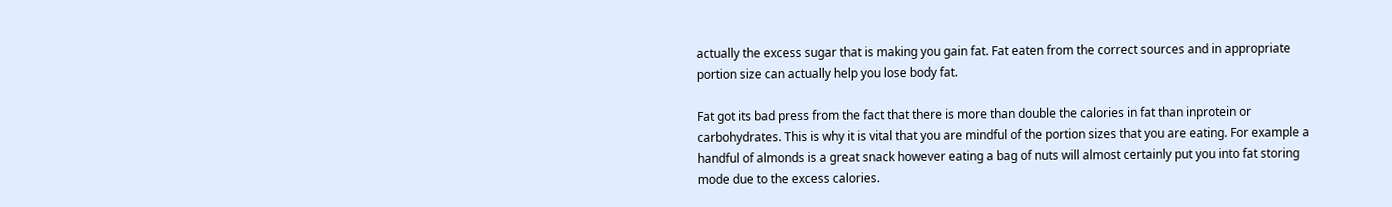actually the excess sugar that is making you gain fat. Fat eaten from the correct sources and in appropriate portion size can actually help you lose body fat.

Fat got its bad press from the fact that there is more than double the calories in fat than inprotein or carbohydrates. This is why it is vital that you are mindful of the portion sizes that you are eating. For example a handful of almonds is a great snack however eating a bag of nuts will almost certainly put you into fat storing mode due to the excess calories.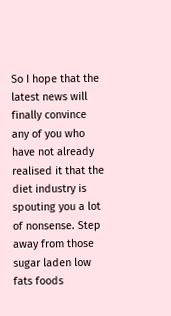So I hope that the latest news will finally convince any of you who have not already realised it that the diet industry is spouting you a lot of nonsense. Step away from those sugar laden low fats foods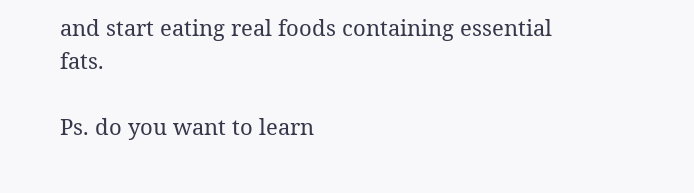and start eating real foods containing essential fats.

Ps. do you want to learn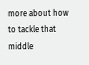more about how to tackle that middle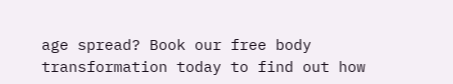age spread? Book our free body transformation today to find out how